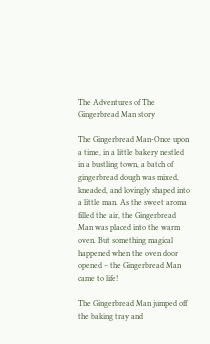The Adventures of The Gingerbread Man story

The Gingerbread Man-Once upon a time, in a little bakery nestled in a bustling town, a batch of gingerbread dough was mixed, kneaded, and lovingly shaped into a little man. As the sweet aroma filled the air, the Gingerbread Man was placed into the warm oven. But something magical happened when the oven door opened – the Gingerbread Man came to life!

The Gingerbread Man jumped off the baking tray and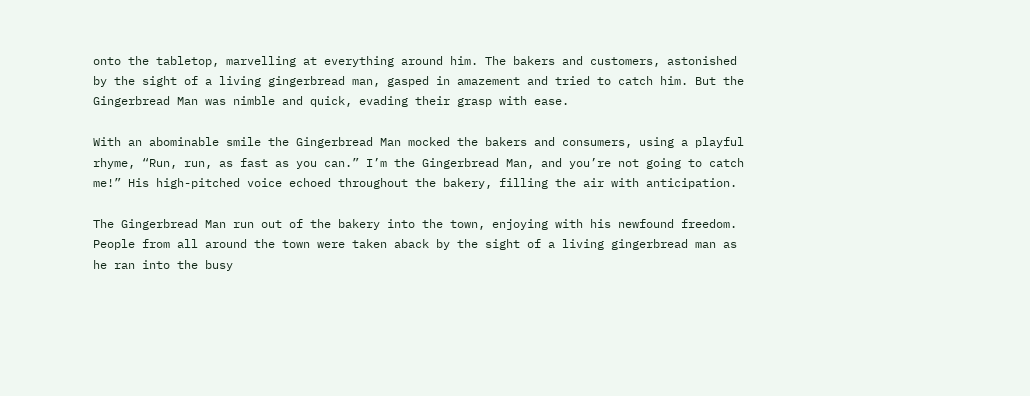onto the tabletop, marvelling at everything around him. The bakers and customers, astonished by the sight of a living gingerbread man, gasped in amazement and tried to catch him. But the Gingerbread Man was nimble and quick, evading their grasp with ease.

With an abominable smile the Gingerbread Man mocked the bakers and consumers, using a playful rhyme, “Run, run, as fast as you can.” I’m the Gingerbread Man, and you’re not going to catch me!” His high-pitched voice echoed throughout the bakery, filling the air with anticipation.

The Gingerbread Man run out of the bakery into the town, enjoying with his newfound freedom. People from all around the town were taken aback by the sight of a living gingerbread man as he ran into the busy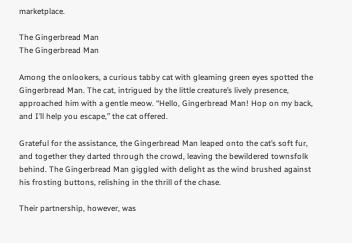marketplace.

The Gingerbread Man
The Gingerbread Man

Among the onlookers, a curious tabby cat with gleaming green eyes spotted the Gingerbread Man. The cat, intrigued by the little creature’s lively presence, approached him with a gentle meow. “Hello, Gingerbread Man! Hop on my back, and I’ll help you escape,” the cat offered.

Grateful for the assistance, the Gingerbread Man leaped onto the cat’s soft fur, and together they darted through the crowd, leaving the bewildered townsfolk behind. The Gingerbread Man giggled with delight as the wind brushed against his frosting buttons, relishing in the thrill of the chase.

Their partnership, however, was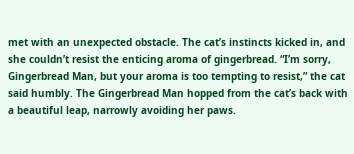met with an unexpected obstacle. The cat’s instincts kicked in, and she couldn’t resist the enticing aroma of gingerbread. “I’m sorry, Gingerbread Man, but your aroma is too tempting to resist,” the cat said humbly. The Gingerbread Man hopped from the cat’s back with a beautiful leap, narrowly avoiding her paws.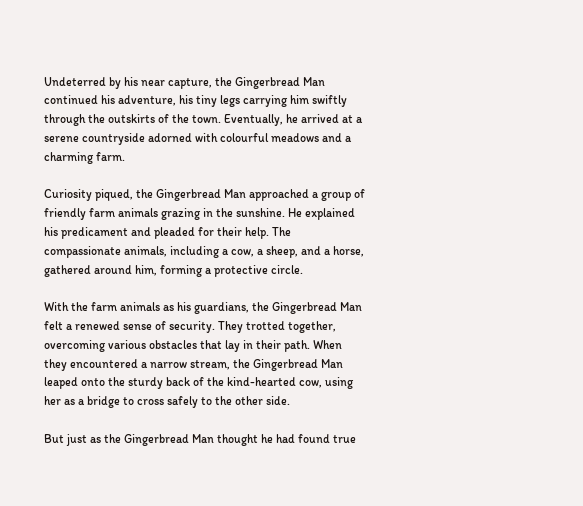Undeterred by his near capture, the Gingerbread Man continued his adventure, his tiny legs carrying him swiftly through the outskirts of the town. Eventually, he arrived at a serene countryside adorned with colourful meadows and a charming farm.

Curiosity piqued, the Gingerbread Man approached a group of friendly farm animals grazing in the sunshine. He explained his predicament and pleaded for their help. The compassionate animals, including a cow, a sheep, and a horse, gathered around him, forming a protective circle.

With the farm animals as his guardians, the Gingerbread Man felt a renewed sense of security. They trotted together, overcoming various obstacles that lay in their path. When they encountered a narrow stream, the Gingerbread Man leaped onto the sturdy back of the kind-hearted cow, using her as a bridge to cross safely to the other side.

But just as the Gingerbread Man thought he had found true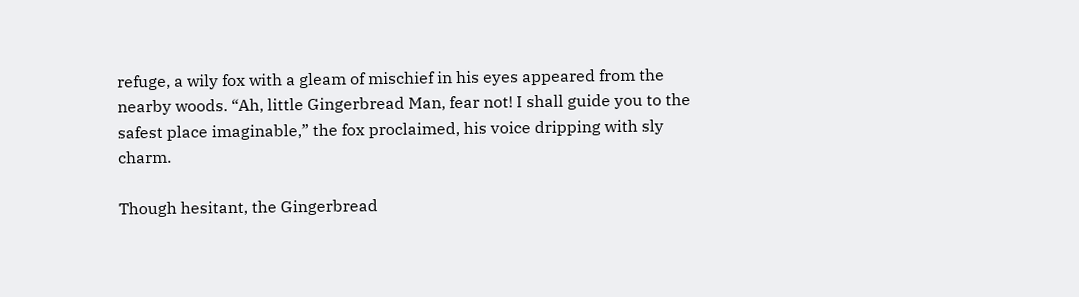refuge, a wily fox with a gleam of mischief in his eyes appeared from the nearby woods. “Ah, little Gingerbread Man, fear not! I shall guide you to the safest place imaginable,” the fox proclaimed, his voice dripping with sly charm.

Though hesitant, the Gingerbread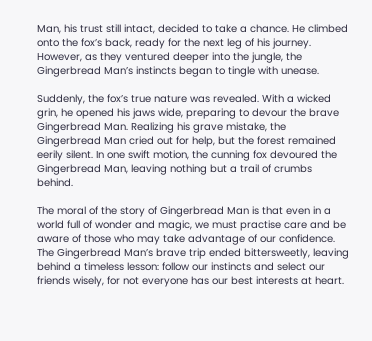Man, his trust still intact, decided to take a chance. He climbed onto the fox’s back, ready for the next leg of his journey. However, as they ventured deeper into the jungle, the Gingerbread Man’s instincts began to tingle with unease.

Suddenly, the fox’s true nature was revealed. With a wicked grin, he opened his jaws wide, preparing to devour the brave Gingerbread Man. Realizing his grave mistake, the Gingerbread Man cried out for help, but the forest remained eerily silent. In one swift motion, the cunning fox devoured the Gingerbread Man, leaving nothing but a trail of crumbs behind.

The moral of the story of Gingerbread Man is that even in a world full of wonder and magic, we must practise care and be aware of those who may take advantage of our confidence. The Gingerbread Man’s brave trip ended bittersweetly, leaving behind a timeless lesson: follow our instincts and select our friends wisely, for not everyone has our best interests at heart.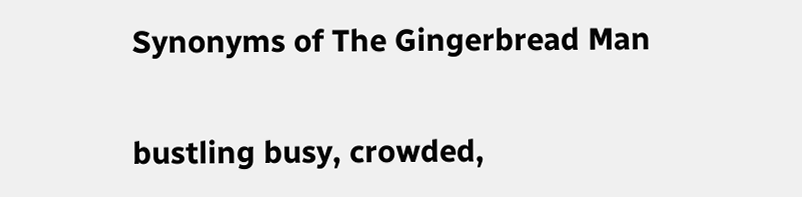Synonyms of The Gingerbread Man

bustling busy, crowded,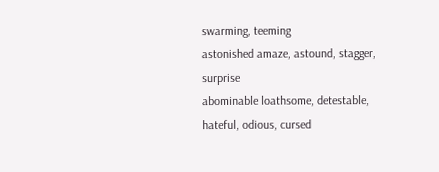swarming, teeming
astonished amaze, astound, stagger, surprise
abominable loathsome, detestable, hateful, odious, cursed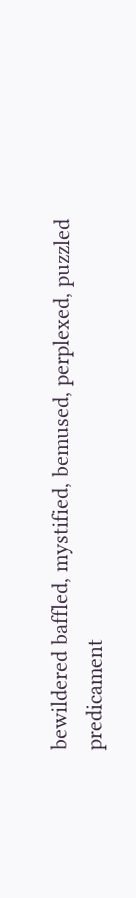bewildered baffled, mystified, bemused, perplexed, puzzled
predicament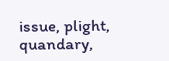issue, plight, quandary,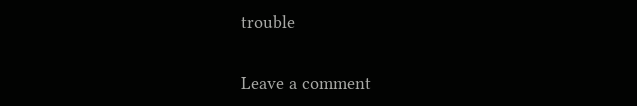trouble

Leave a comment